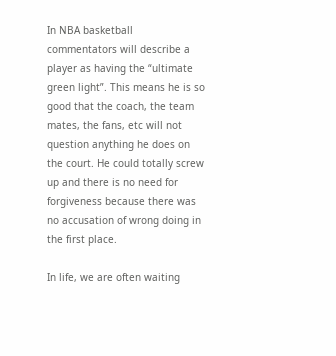In NBA basketball commentators will describe a player as having the “ultimate green light”. This means he is so good that the coach, the team mates, the fans, etc will not question anything he does on the court. He could totally screw up and there is no need for forgiveness because there was no accusation of wrong doing in the first place.

In life, we are often waiting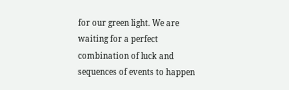for our green light. We are waiting for a perfect combination of luck and sequences of events to happen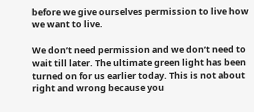before we give ourselves permission to live how we want to live.

We don’t need permission and we don’t need to wait till later. The ultimate green light has been turned on for us earlier today. This is not about right and wrong because you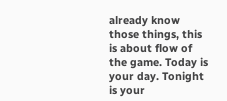already know those things, this is about flow of the game. Today is your day. Tonight is your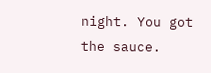night. You got the sauce.